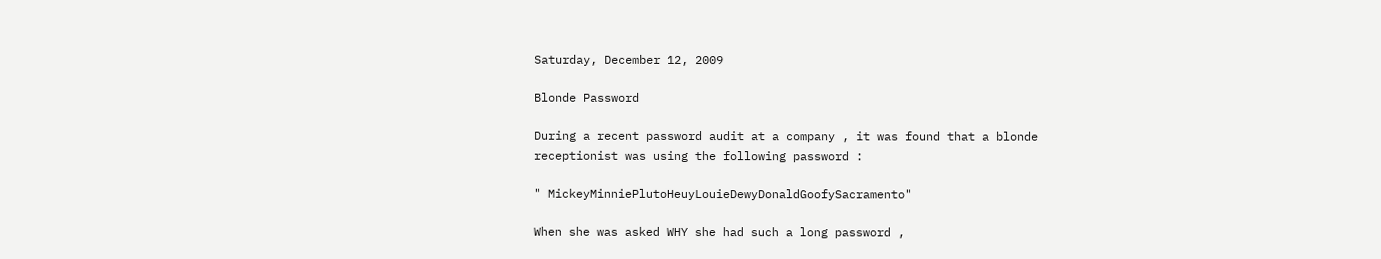Saturday, December 12, 2009

Blonde Password

During a recent password audit at a company , it was found that a blonde receptionist was using the following password :

" MickeyMinniePlutoHeuyLouieDewyDonaldGoofySacramento"

When she was asked WHY she had such a long password ,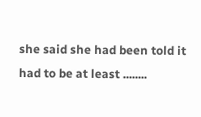she said she had been told it had to be at least ........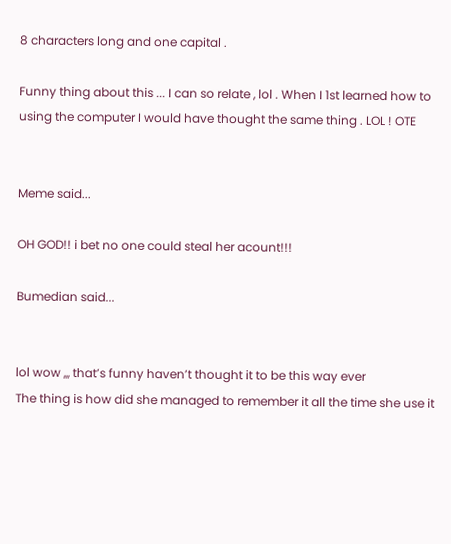8 characters long and one capital .

Funny thing about this ... I can so relate , lol . When I 1st learned how to using the computer I would have thought the same thing . LOL ! OTE


Meme said...

OH GOD!! i bet no one could steal her acount!!!

Bumedian said...


lol wow ,,, that’s funny haven’t thought it to be this way ever
The thing is how did she managed to remember it all the time she use it